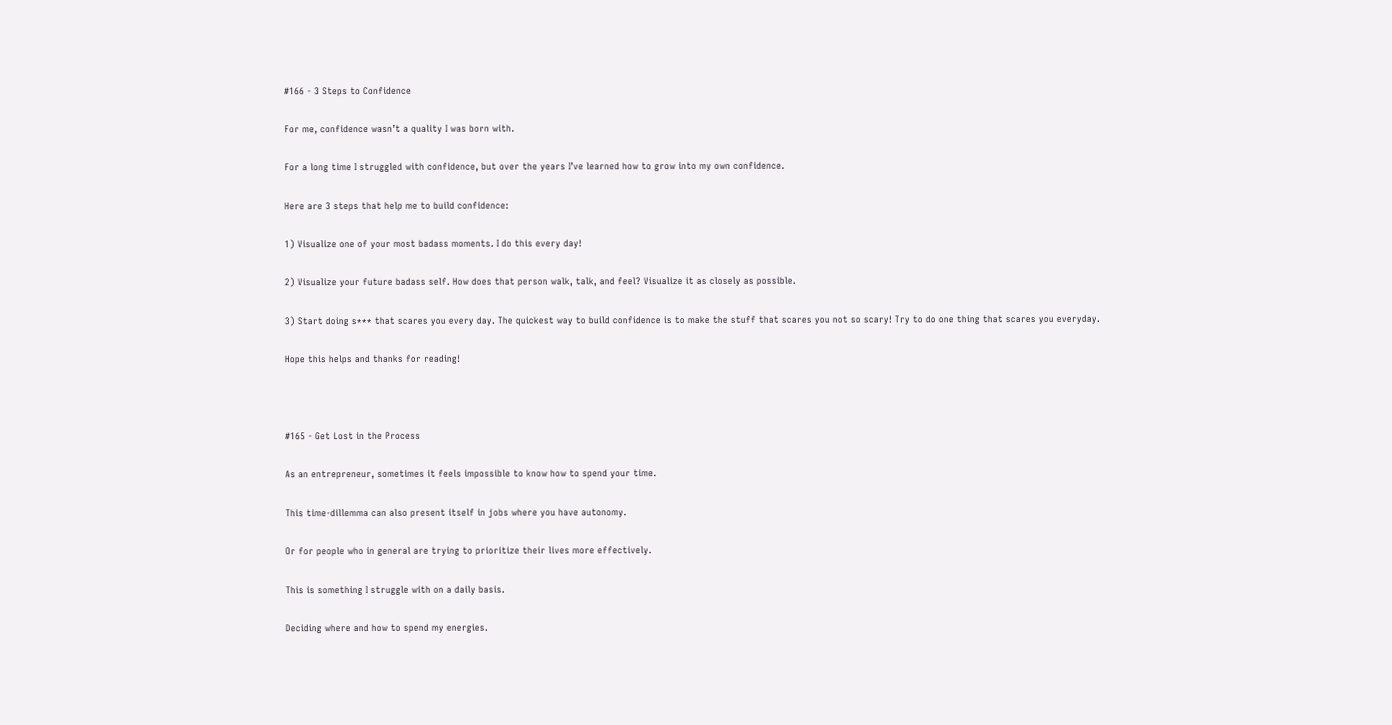#166 - 3 Steps to Confidence

For me, confidence wasn’t a quality I was born with.

For a long time I struggled with confidence, but over the years I’ve learned how to grow into my own confidence.

Here are 3 steps that help me to build confidence:

1) Visualize one of your most badass moments. I do this every day!

2) Visualize your future badass self. How does that person walk, talk, and feel? Visualize it as closely as possible.

3) Start doing s*** that scares you every day. The quickest way to build confidence is to make the stuff that scares you not so scary! Try to do one thing that scares you everyday.

Hope this helps and thanks for reading!



#165 - Get Lost in the Process

As an entrepreneur, sometimes it feels impossible to know how to spend your time.

This time-dillemma can also present itself in jobs where you have autonomy.

Or for people who in general are trying to prioritize their lives more effectively.

This is something I struggle with on a daily basis.

Deciding where and how to spend my energies.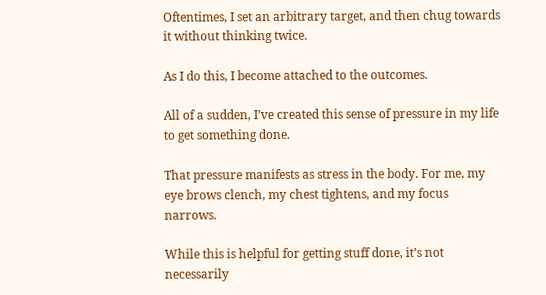Oftentimes, I set an arbitrary target, and then chug towards it without thinking twice.

As I do this, I become attached to the outcomes.

All of a sudden, I’ve created this sense of pressure in my life to get something done.

That pressure manifests as stress in the body. For me, my eye brows clench, my chest tightens, and my focus narrows.

While this is helpful for getting stuff done, it’s not necessarily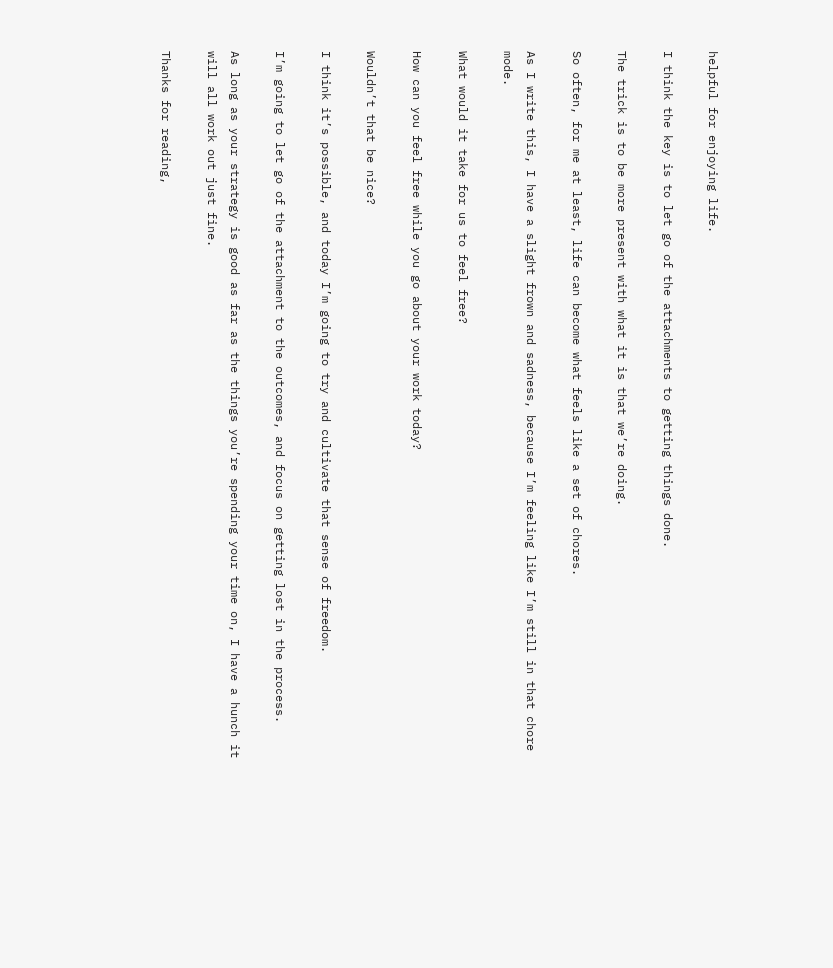helpful for enjoying life.

I think the key is to let go of the attachments to getting things done.

The trick is to be more present with what it is that we’re doing.

So often, for me at least, life can become what feels like a set of chores.

As I write this, I have a slight frown and sadness, because I’m feeling like I’m still in that chore mode.

What would it take for us to feel free?

How can you feel free while you go about your work today?

Wouldn’t that be nice?

I think it’s possible, and today I’m going to try and cultivate that sense of freedom.

I’m going to let go of the attachment to the outcomes, and focus on getting lost in the process.

As long as your strategy is good as far as the things you’re spending your time on, I have a hunch it will all work out just fine.

Thanks for reading,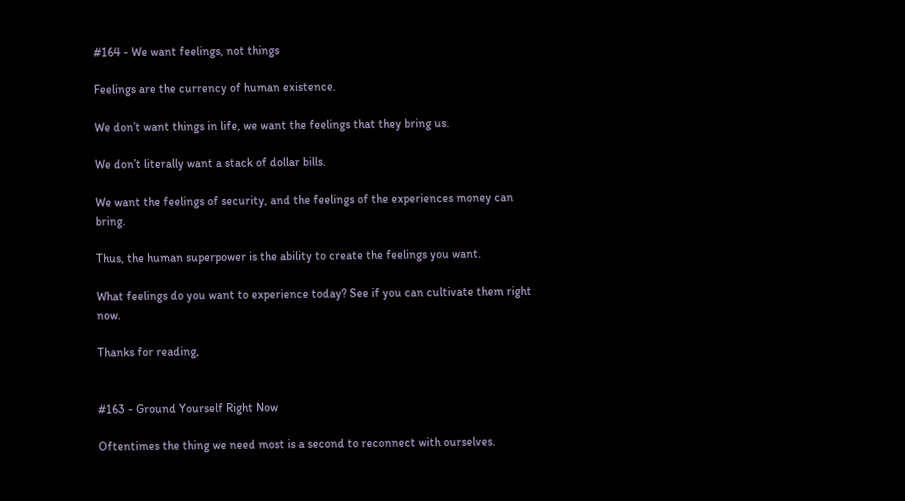#164 - We want feelings, not things

Feelings are the currency of human existence.

We don’t want things in life, we want the feelings that they bring us.

We don’t literally want a stack of dollar bills.

We want the feelings of security, and the feelings of the experiences money can bring.

Thus, the human superpower is the ability to create the feelings you want.

What feelings do you want to experience today? See if you can cultivate them right now.

Thanks for reading,


#163 - Ground Yourself Right Now

Oftentimes the thing we need most is a second to reconnect with ourselves.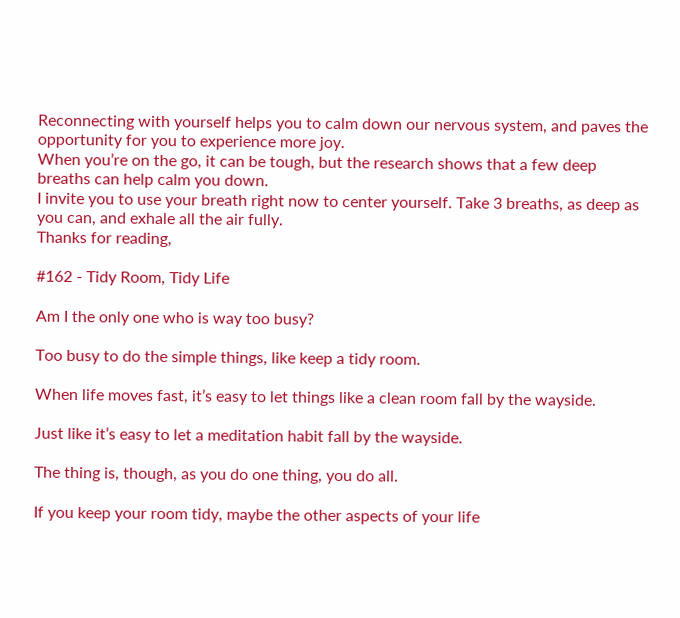Reconnecting with yourself helps you to calm down our nervous system, and paves the opportunity for you to experience more joy.
When you’re on the go, it can be tough, but the research shows that a few deep breaths can help calm you down.
I invite you to use your breath right now to center yourself. Take 3 breaths, as deep as you can, and exhale all the air fully.
Thanks for reading,

#162 - Tidy Room, Tidy Life

Am I the only one who is way too busy?

Too busy to do the simple things, like keep a tidy room.

When life moves fast, it’s easy to let things like a clean room fall by the wayside.

Just like it’s easy to let a meditation habit fall by the wayside.

The thing is, though, as you do one thing, you do all.

If you keep your room tidy, maybe the other aspects of your life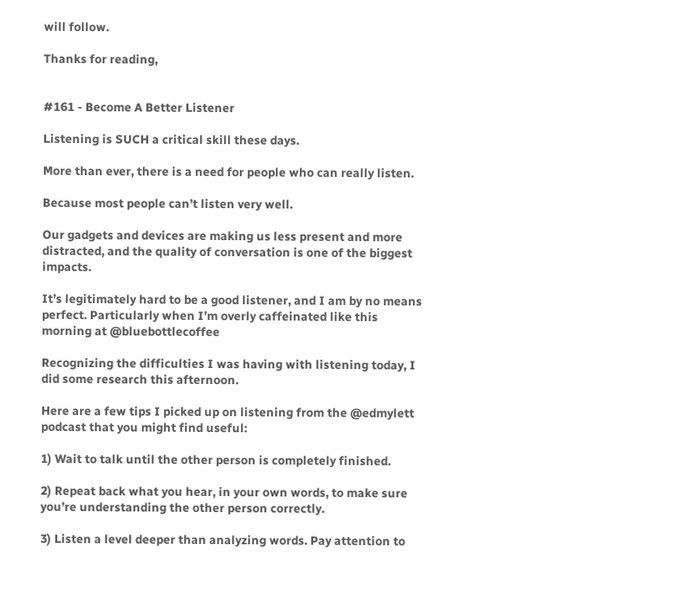will follow.

Thanks for reading,


#161 - Become A Better Listener

Listening is SUCH a critical skill these days.

More than ever, there is a need for people who can really listen.

Because most people can’t listen very well.

Our gadgets and devices are making us less present and more distracted, and the quality of conversation is one of the biggest impacts.

It’s legitimately hard to be a good listener, and I am by no means perfect. Particularly when I’m overly caffeinated like this morning at @bluebottlecoffee

Recognizing the difficulties I was having with listening today, I did some research this afternoon.

Here are a few tips I picked up on listening from the @edmylett podcast that you might find useful:

1) Wait to talk until the other person is completely finished.

2) Repeat back what you hear, in your own words, to make sure you’re understanding the other person correctly.

3) Listen a level deeper than analyzing words. Pay attention to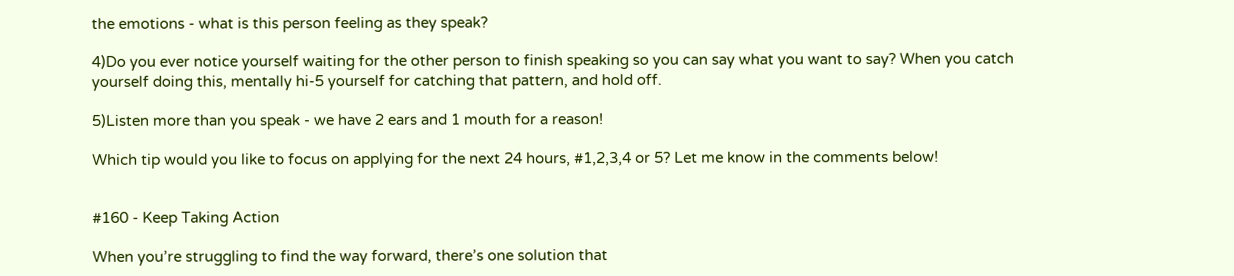the emotions - what is this person feeling as they speak?

4)Do you ever notice yourself waiting for the other person to finish speaking so you can say what you want to say? When you catch yourself doing this, mentally hi-5 yourself for catching that pattern, and hold off.

5)Listen more than you speak - we have 2 ears and 1 mouth for a reason!

Which tip would you like to focus on applying for the next 24 hours, #1,2,3,4 or 5? Let me know in the comments below!


#160 - Keep Taking Action

When you’re struggling to find the way forward, there’s one solution that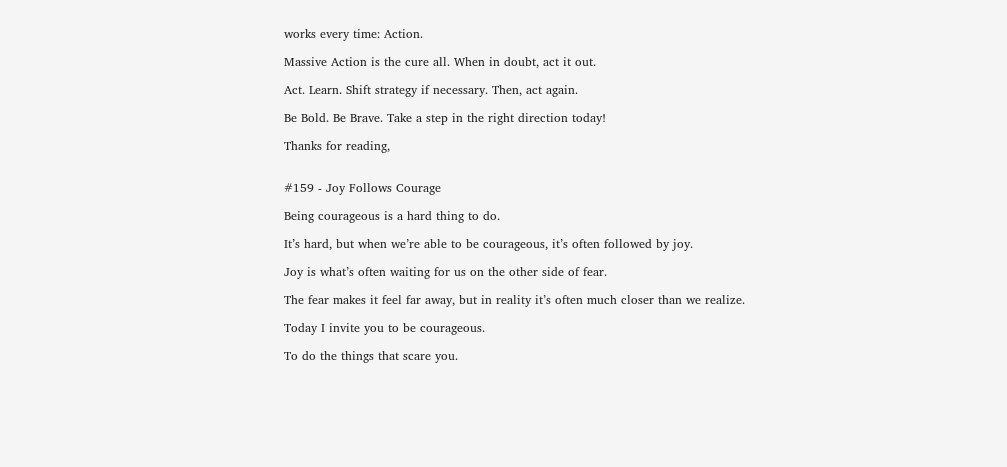works every time: Action.

Massive Action is the cure all. When in doubt, act it out.

Act. Learn. Shift strategy if necessary. Then, act again.

Be Bold. Be Brave. Take a step in the right direction today!

Thanks for reading,


#159 - Joy Follows Courage

Being courageous is a hard thing to do.

It’s hard, but when we’re able to be courageous, it’s often followed by joy.

Joy is what’s often waiting for us on the other side of fear.

The fear makes it feel far away, but in reality it’s often much closer than we realize.

Today I invite you to be courageous.

To do the things that scare you.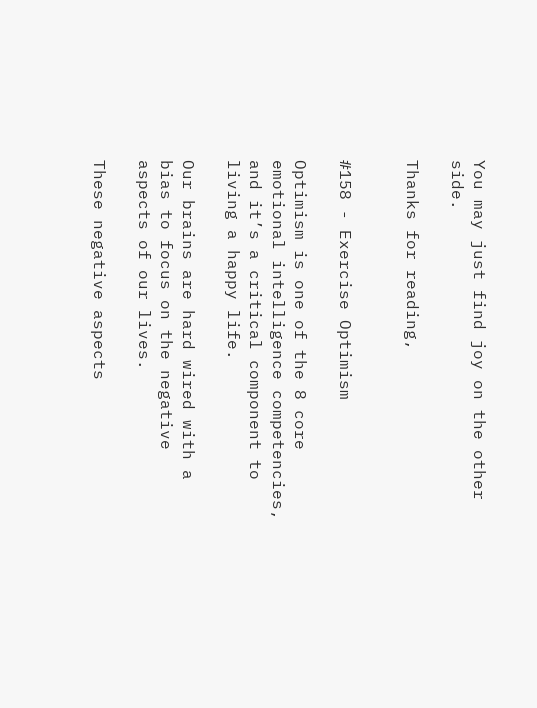You may just find joy on the other side.

Thanks for reading,


#158 - Exercise Optimism

Optimism is one of the 8 core emotional intelligence competencies, and it’s a critical component to living a happy life.

Our brains are hard wired with a bias to focus on the negative aspects of our lives.

These negative aspects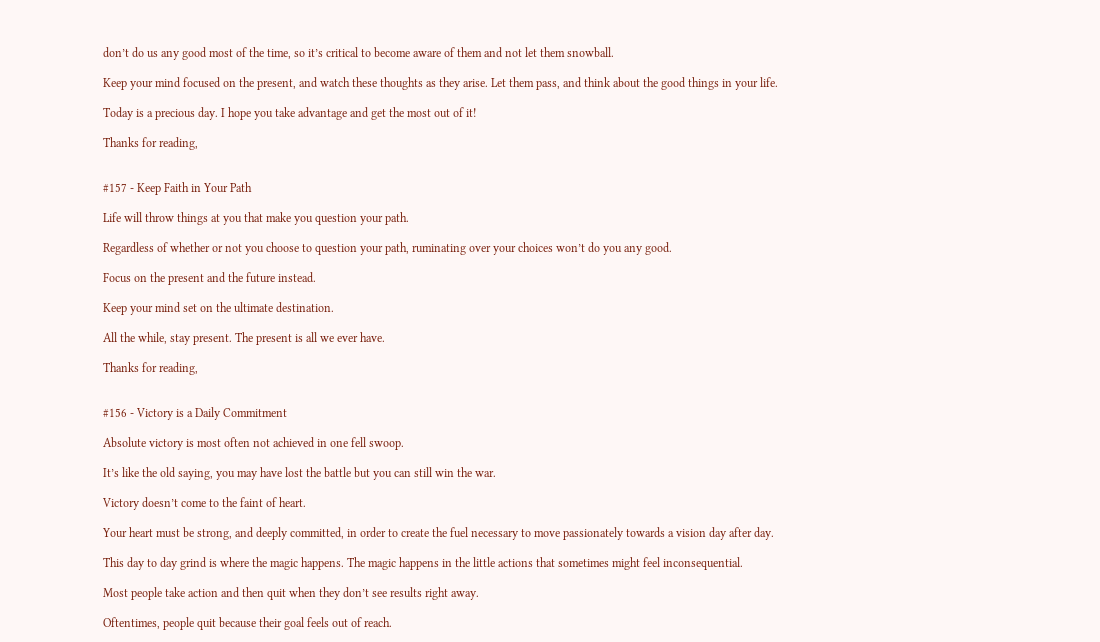don’t do us any good most of the time, so it’s critical to become aware of them and not let them snowball.

Keep your mind focused on the present, and watch these thoughts as they arise. Let them pass, and think about the good things in your life.

Today is a precious day. I hope you take advantage and get the most out of it!

Thanks for reading,


#157 - Keep Faith in Your Path

Life will throw things at you that make you question your path.

Regardless of whether or not you choose to question your path, ruminating over your choices won’t do you any good.

Focus on the present and the future instead.

Keep your mind set on the ultimate destination.

All the while, stay present. The present is all we ever have.

Thanks for reading,


#156 - Victory is a Daily Commitment

Absolute victory is most often not achieved in one fell swoop.

It’s like the old saying, you may have lost the battle but you can still win the war.

Victory doesn’t come to the faint of heart.

Your heart must be strong, and deeply committed, in order to create the fuel necessary to move passionately towards a vision day after day.

This day to day grind is where the magic happens. The magic happens in the little actions that sometimes might feel inconsequential.

Most people take action and then quit when they don’t see results right away.

Oftentimes, people quit because their goal feels out of reach.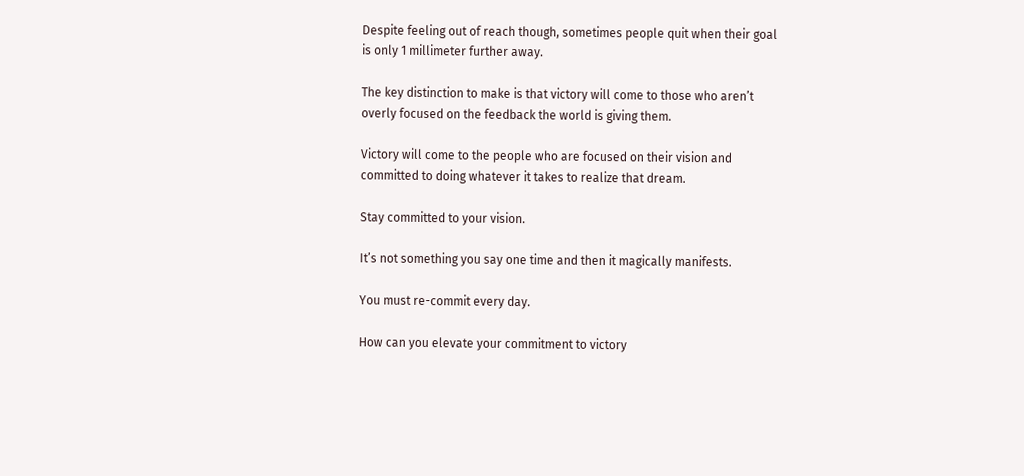Despite feeling out of reach though, sometimes people quit when their goal is only 1 millimeter further away.

The key distinction to make is that victory will come to those who aren’t overly focused on the feedback the world is giving them.

Victory will come to the people who are focused on their vision and committed to doing whatever it takes to realize that dream.

Stay committed to your vision.

It’s not something you say one time and then it magically manifests.

You must re-commit every day.

How can you elevate your commitment to victory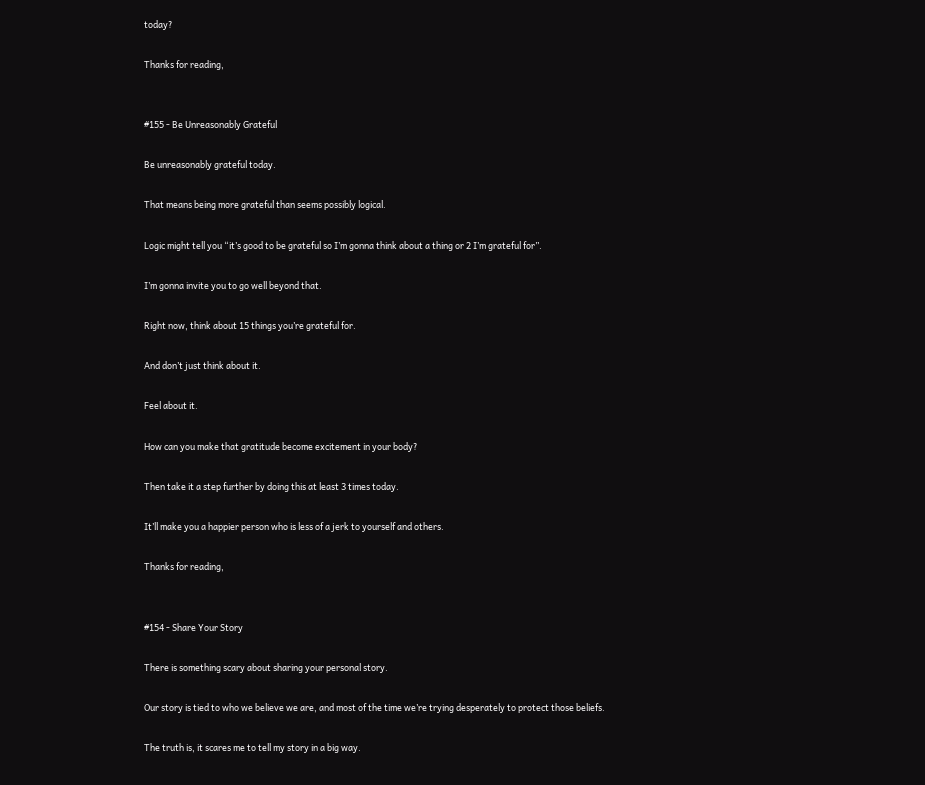today?

Thanks for reading,


#155 - Be Unreasonably Grateful

Be unreasonably grateful today.

That means being more grateful than seems possibly logical.

Logic might tell you “it’s good to be grateful so I’m gonna think about a thing or 2 I’m grateful for”.

I’m gonna invite you to go well beyond that.

Right now, think about 15 things you’re grateful for.

And don’t just think about it.

Feel about it.

How can you make that gratitude become excitement in your body?

Then take it a step further by doing this at least 3 times today.

It’ll make you a happier person who is less of a jerk to yourself and others.

Thanks for reading,


#154 - Share Your Story

There is something scary about sharing your personal story.

Our story is tied to who we believe we are, and most of the time we’re trying desperately to protect those beliefs.

The truth is, it scares me to tell my story in a big way.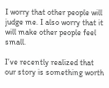I worry that other people will judge me. I also worry that it will make other people feel small.

I’ve recently realized that our story is something worth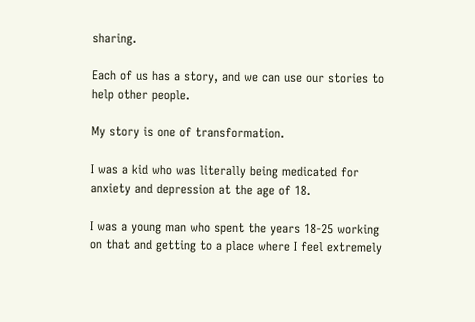sharing.

Each of us has a story, and we can use our stories to help other people.

My story is one of transformation.

I was a kid who was literally being medicated for anxiety and depression at the age of 18.

I was a young man who spent the years 18-25 working on that and getting to a place where I feel extremely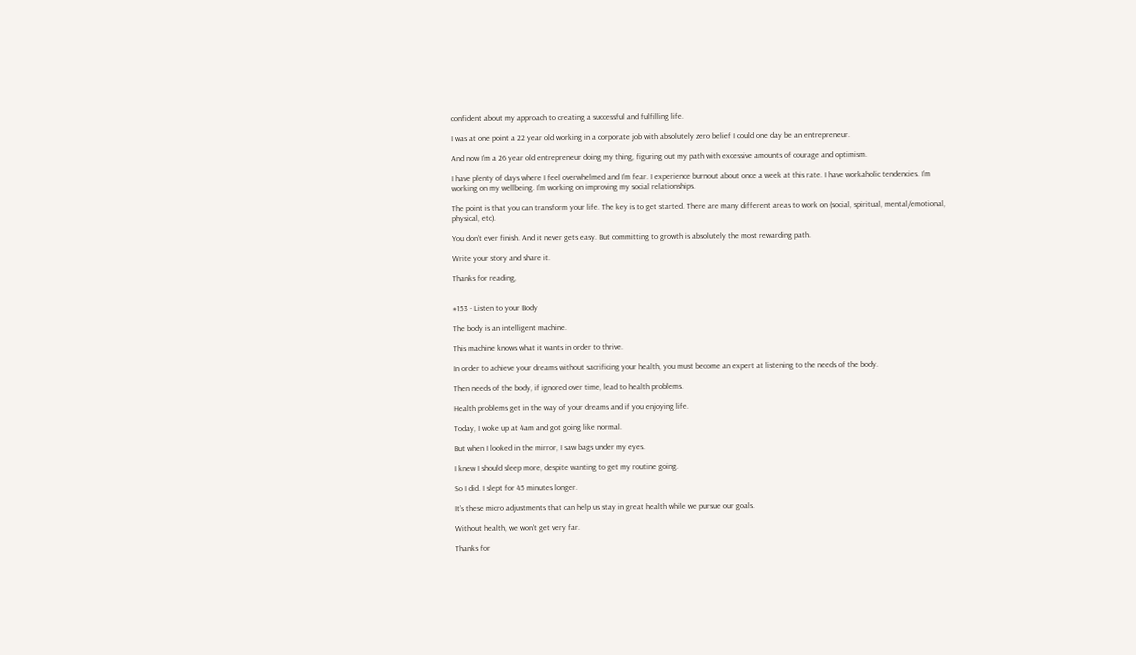confident about my approach to creating a successful and fulfilling life.

I was at one point a 22 year old working in a corporate job with absolutely zero belief I could one day be an entrepreneur.

And now I’m a 26 year old entrepreneur doing my thing, figuring out my path with excessive amounts of courage and optimism.

I have plenty of days where I feel overwhelmed and I’m fear. I experience burnout about once a week at this rate. I have workaholic tendencies. I’m working on my wellbeing. I’m working on improving my social relationships.

The point is that you can transform your life. The key is to get started. There are many different areas to work on (social, spiritual, mental/emotional, physical, etc).

You don’t ever finish. And it never gets easy. But committing to growth is absolutely the most rewarding path.

Write your story and share it.

Thanks for reading,


#153 - Listen to your Body

The body is an intelligent machine.

This machine knows what it wants in order to thrive.

In order to achieve your dreams without sacrificing your health, you must become an expert at listening to the needs of the body.

Then needs of the body, if ignored over time, lead to health problems.

Health problems get in the way of your dreams and if you enjoying life.

Today, I woke up at 4am and got going like normal.

But when I looked in the mirror, I saw bags under my eyes.

I knew I should sleep more, despite wanting to get my routine going.

So I did. I slept for 45 minutes longer.

It’s these micro adjustments that can help us stay in great health while we pursue our goals.

Without health, we won’t get very far.

Thanks for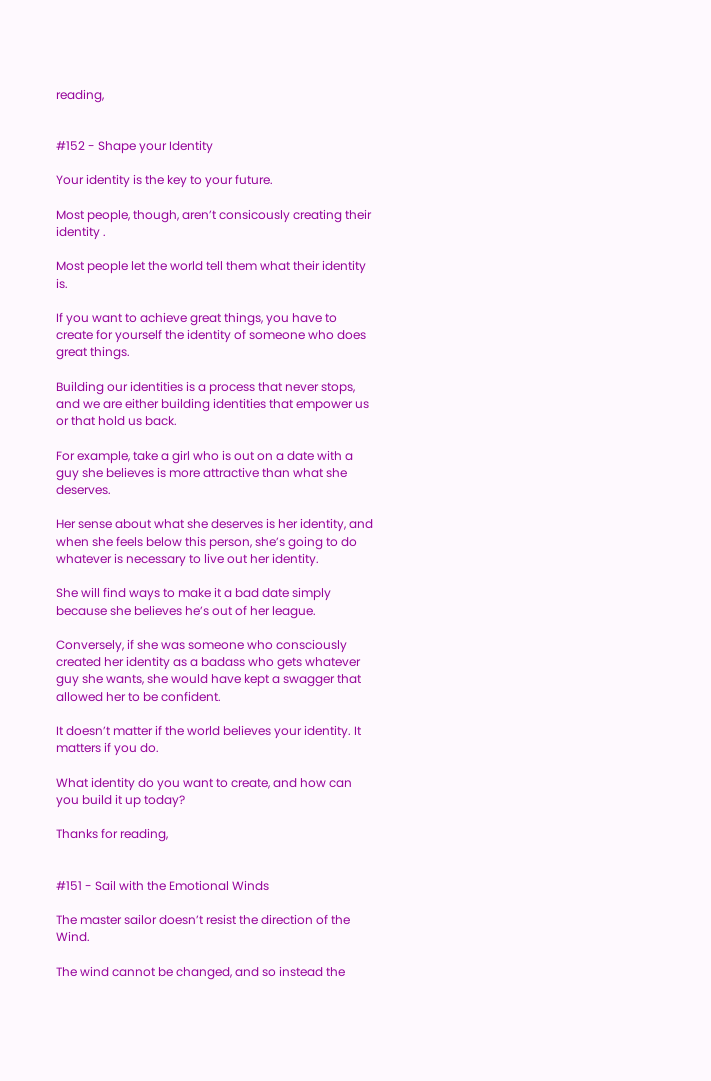reading,


#152 - Shape your Identity

Your identity is the key to your future.

Most people, though, aren’t consicously creating their identity .

Most people let the world tell them what their identity is.

If you want to achieve great things, you have to create for yourself the identity of someone who does great things.

Building our identities is a process that never stops, and we are either building identities that empower us or that hold us back.

For example, take a girl who is out on a date with a guy she believes is more attractive than what she deserves.

Her sense about what she deserves is her identity, and when she feels below this person, she’s going to do whatever is necessary to live out her identity.

She will find ways to make it a bad date simply because she believes he’s out of her league.

Conversely, if she was someone who consciously created her identity as a badass who gets whatever guy she wants, she would have kept a swagger that allowed her to be confident.

It doesn’t matter if the world believes your identity. It matters if you do.

What identity do you want to create, and how can you build it up today?

Thanks for reading,


#151 - Sail with the Emotional Winds

The master sailor doesn’t resist the direction of the Wind.

The wind cannot be changed, and so instead the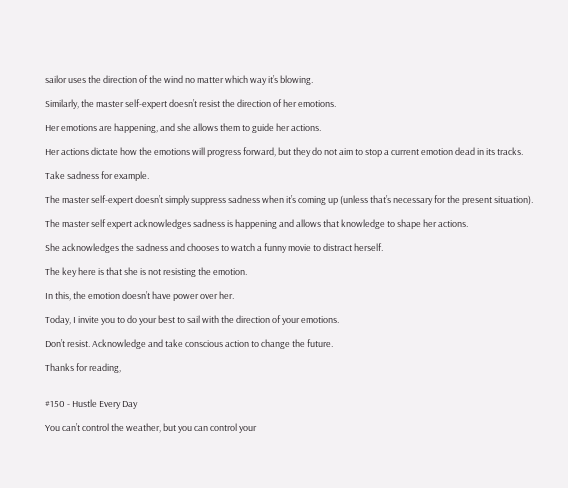sailor uses the direction of the wind no matter which way it’s blowing.

Similarly, the master self-expert doesn’t resist the direction of her emotions.

Her emotions are happening, and she allows them to guide her actions.

Her actions dictate how the emotions will progress forward, but they do not aim to stop a current emotion dead in its tracks.

Take sadness for example.

The master self-expert doesn’t simply suppress sadness when it’s coming up (unless that’s necessary for the present situation).

The master self expert acknowledges sadness is happening and allows that knowledge to shape her actions.

She acknowledges the sadness and chooses to watch a funny movie to distract herself.

The key here is that she is not resisting the emotion.

In this, the emotion doesn’t have power over her.

Today, I invite you to do your best to sail with the direction of your emotions.

Don’t resist. Acknowledge and take conscious action to change the future.

Thanks for reading,


#150 - Hustle Every Day

You can’t control the weather, but you can control your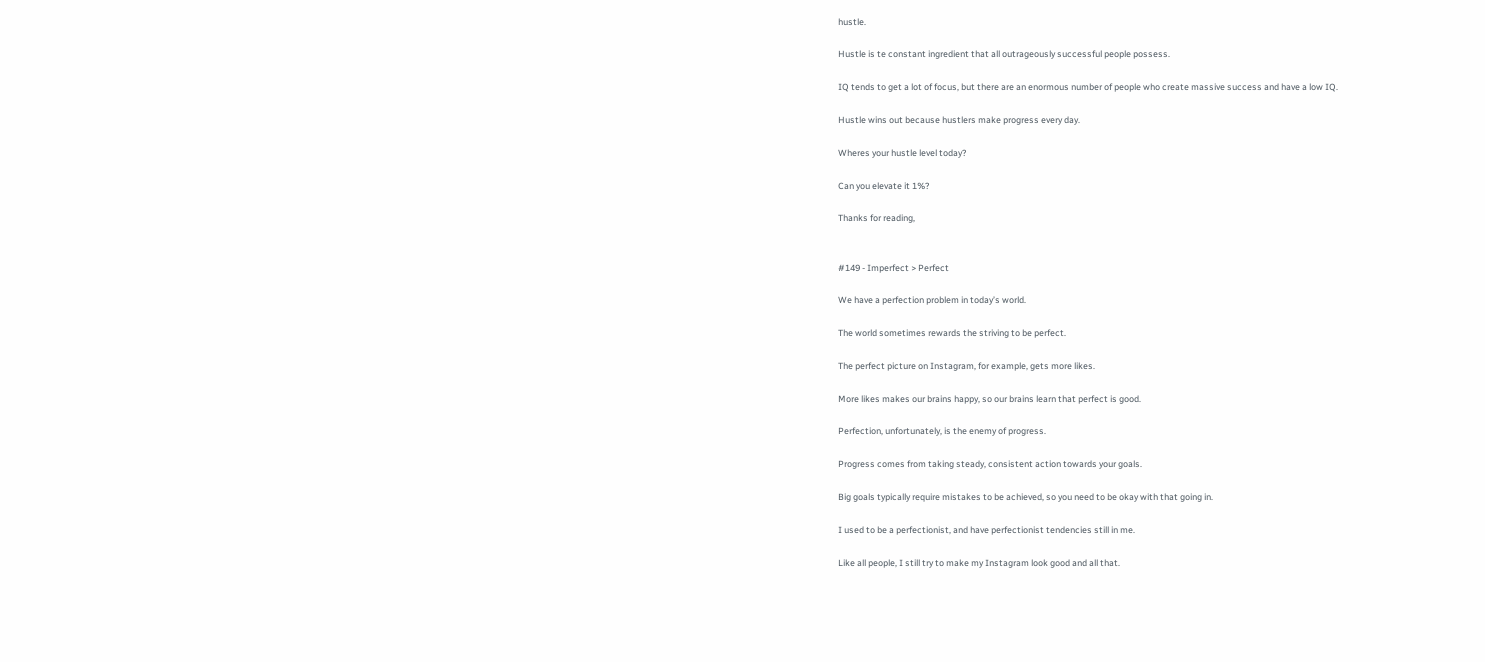hustle.

Hustle is te constant ingredient that all outrageously successful people possess.

IQ tends to get a lot of focus, but there are an enormous number of people who create massive success and have a low IQ.

Hustle wins out because hustlers make progress every day.

Wheres your hustle level today?

Can you elevate it 1%?

Thanks for reading,


#149 - Imperfect > Perfect

We have a perfection problem in today’s world.

The world sometimes rewards the striving to be perfect.

The perfect picture on Instagram, for example, gets more likes.

More likes makes our brains happy, so our brains learn that perfect is good.

Perfection, unfortunately, is the enemy of progress.

Progress comes from taking steady, consistent action towards your goals.

Big goals typically require mistakes to be achieved, so you need to be okay with that going in.

I used to be a perfectionist, and have perfectionist tendencies still in me.

Like all people, I still try to make my Instagram look good and all that.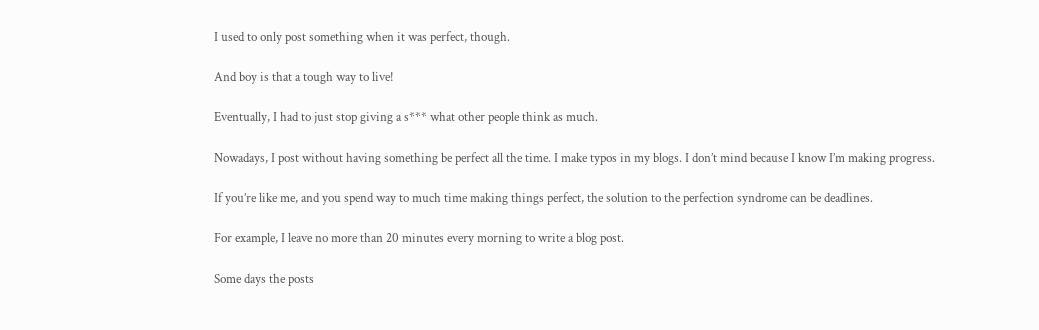I used to only post something when it was perfect, though.

And boy is that a tough way to live!

Eventually, I had to just stop giving a s*** what other people think as much.

Nowadays, I post without having something be perfect all the time. I make typos in my blogs. I don’t mind because I know I’m making progress.

If you’re like me, and you spend way to much time making things perfect, the solution to the perfection syndrome can be deadlines.

For example, I leave no more than 20 minutes every morning to write a blog post.

Some days the posts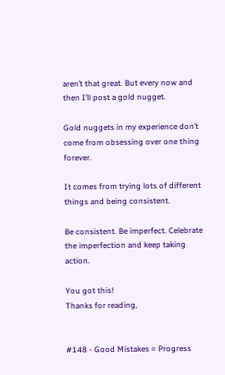aren’t that great. But every now and then I’ll post a gold nugget.

Gold nuggets in my experience don’t come from obsessing over one thing forever.

It comes from trying lots of different things and being consistent.

Be consistent. Be imperfect. Celebrate the imperfection and keep taking action.

You got this!
Thanks for reading,


#148 - Good Mistakes = Progress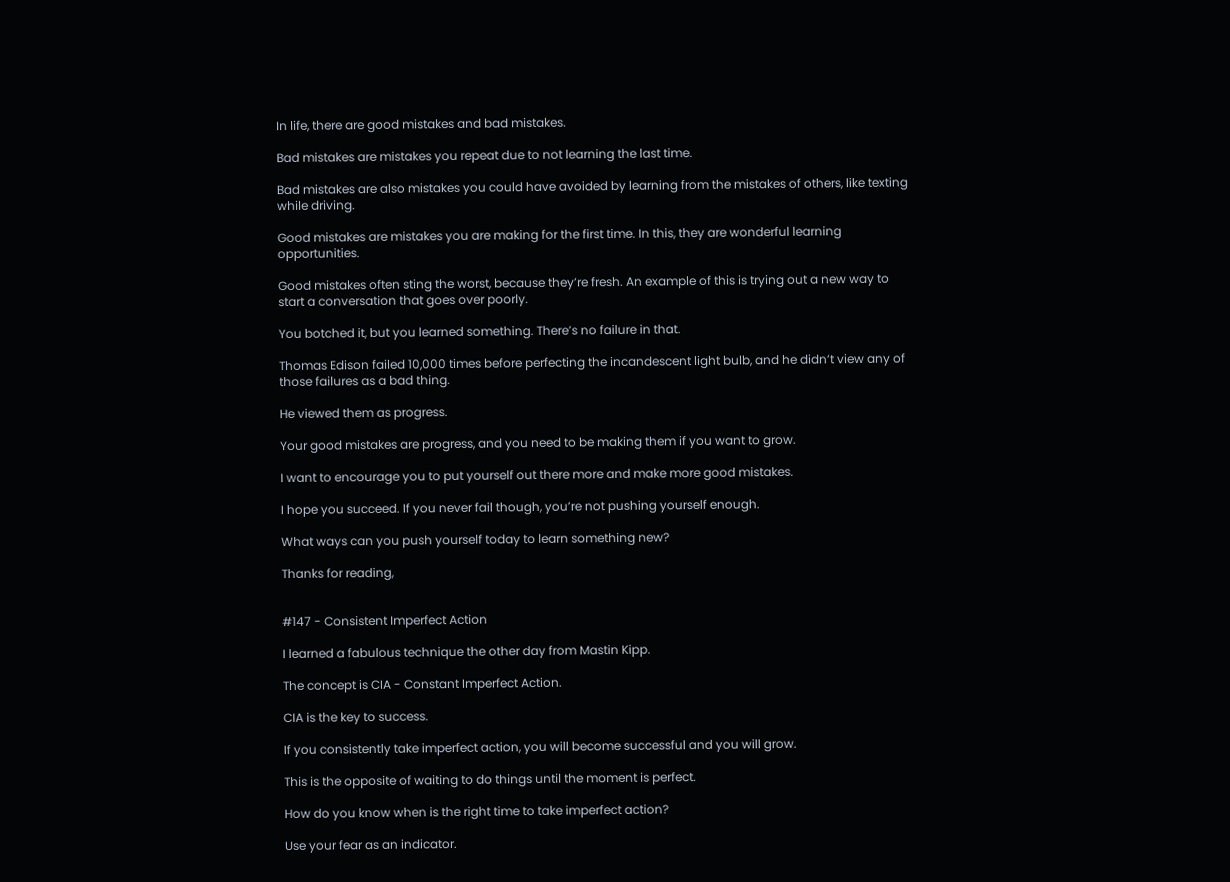In life, there are good mistakes and bad mistakes.

Bad mistakes are mistakes you repeat due to not learning the last time.

Bad mistakes are also mistakes you could have avoided by learning from the mistakes of others, like texting while driving.

Good mistakes are mistakes you are making for the first time. In this, they are wonderful learning opportunities.

Good mistakes often sting the worst, because they’re fresh. An example of this is trying out a new way to start a conversation that goes over poorly.

You botched it, but you learned something. There’s no failure in that.

Thomas Edison failed 10,000 times before perfecting the incandescent light bulb, and he didn’t view any of those failures as a bad thing.

He viewed them as progress.

Your good mistakes are progress, and you need to be making them if you want to grow.

I want to encourage you to put yourself out there more and make more good mistakes.

I hope you succeed. If you never fail though, you’re not pushing yourself enough.

What ways can you push yourself today to learn something new?

Thanks for reading,


#147 - Consistent Imperfect Action

I learned a fabulous technique the other day from Mastin Kipp.

The concept is CIA - Constant Imperfect Action.

CIA is the key to success.

If you consistently take imperfect action, you will become successful and you will grow.

This is the opposite of waiting to do things until the moment is perfect.

How do you know when is the right time to take imperfect action?

Use your fear as an indicator.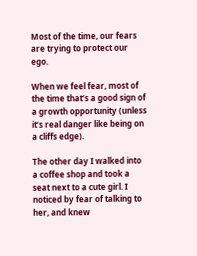Most of the time, our fears are trying to protect our ego.

When we feel fear, most of the time that’s a good sign of a growth opportunity (unless it’s real danger like being on a cliffs edge).

The other day I walked into a coffee shop and took a seat next to a cute girl. I noticed by fear of talking to her, and knew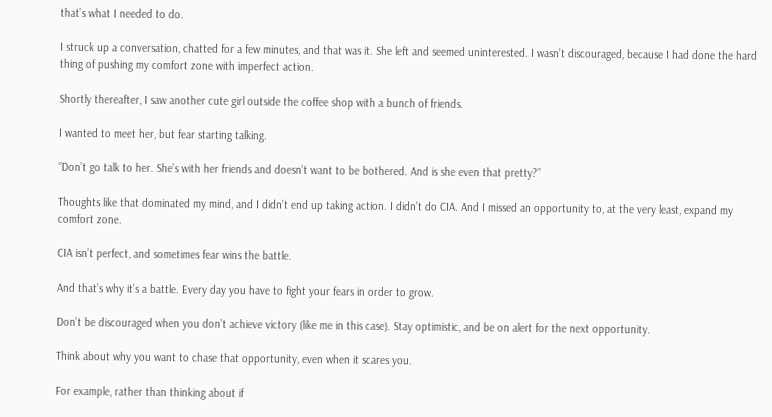that’s what I needed to do.

I struck up a conversation, chatted for a few minutes, and that was it. She left and seemed uninterested. I wasn’t discouraged, because I had done the hard thing of pushing my comfort zone with imperfect action.

Shortly thereafter, I saw another cute girl outside the coffee shop with a bunch of friends.

I wanted to meet her, but fear starting talking.

“Don’t go talk to her. She’s with her friends and doesn’t want to be bothered. And is she even that pretty?”

Thoughts like that dominated my mind, and I didn’t end up taking action. I didn’t do CIA. And I missed an opportunity to, at the very least, expand my comfort zone.

CIA isn’t perfect, and sometimes fear wins the battle.

And that’s why it’s a battle. Every day you have to fight your fears in order to grow.

Don’t be discouraged when you don’t achieve victory (like me in this case). Stay optimistic, and be on alert for the next opportunity.

Think about why you want to chase that opportunity, even when it scares you.

For example, rather than thinking about if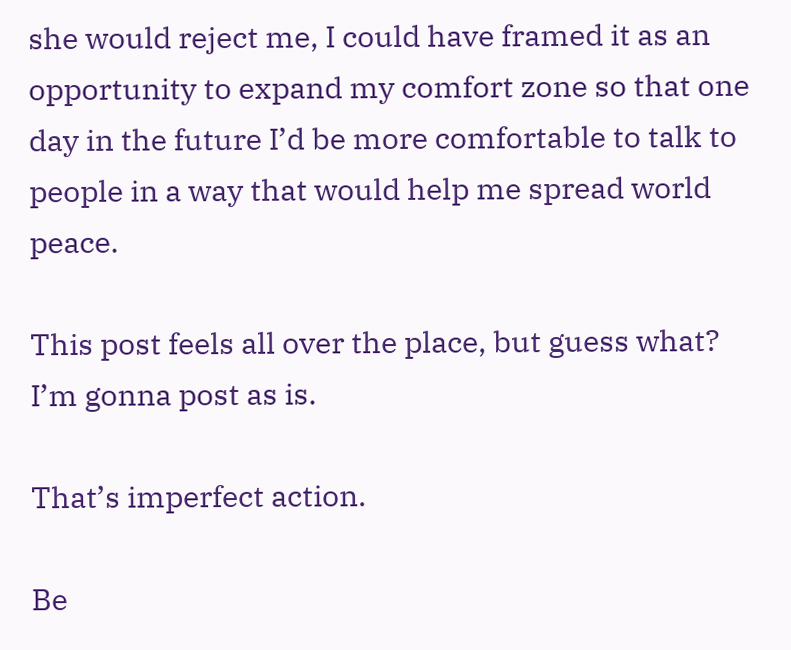she would reject me, I could have framed it as an opportunity to expand my comfort zone so that one day in the future I’d be more comfortable to talk to people in a way that would help me spread world peace.

This post feels all over the place, but guess what? I’m gonna post as is.

That’s imperfect action.

Be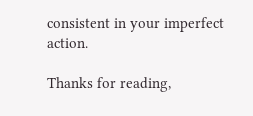consistent in your imperfect action.

Thanks for reading,